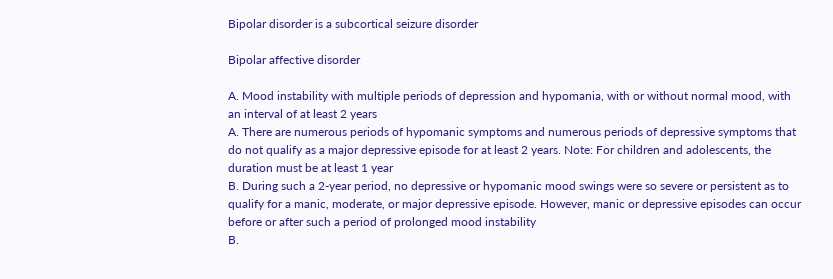Bipolar disorder is a subcortical seizure disorder

Bipolar affective disorder

A. Mood instability with multiple periods of depression and hypomania, with or without normal mood, with an interval of at least 2 years
A. There are numerous periods of hypomanic symptoms and numerous periods of depressive symptoms that do not qualify as a major depressive episode for at least 2 years. Note: For children and adolescents, the duration must be at least 1 year
B. During such a 2-year period, no depressive or hypomanic mood swings were so severe or persistent as to qualify for a manic, moderate, or major depressive episode. However, manic or depressive episodes can occur before or after such a period of prolonged mood instability
B.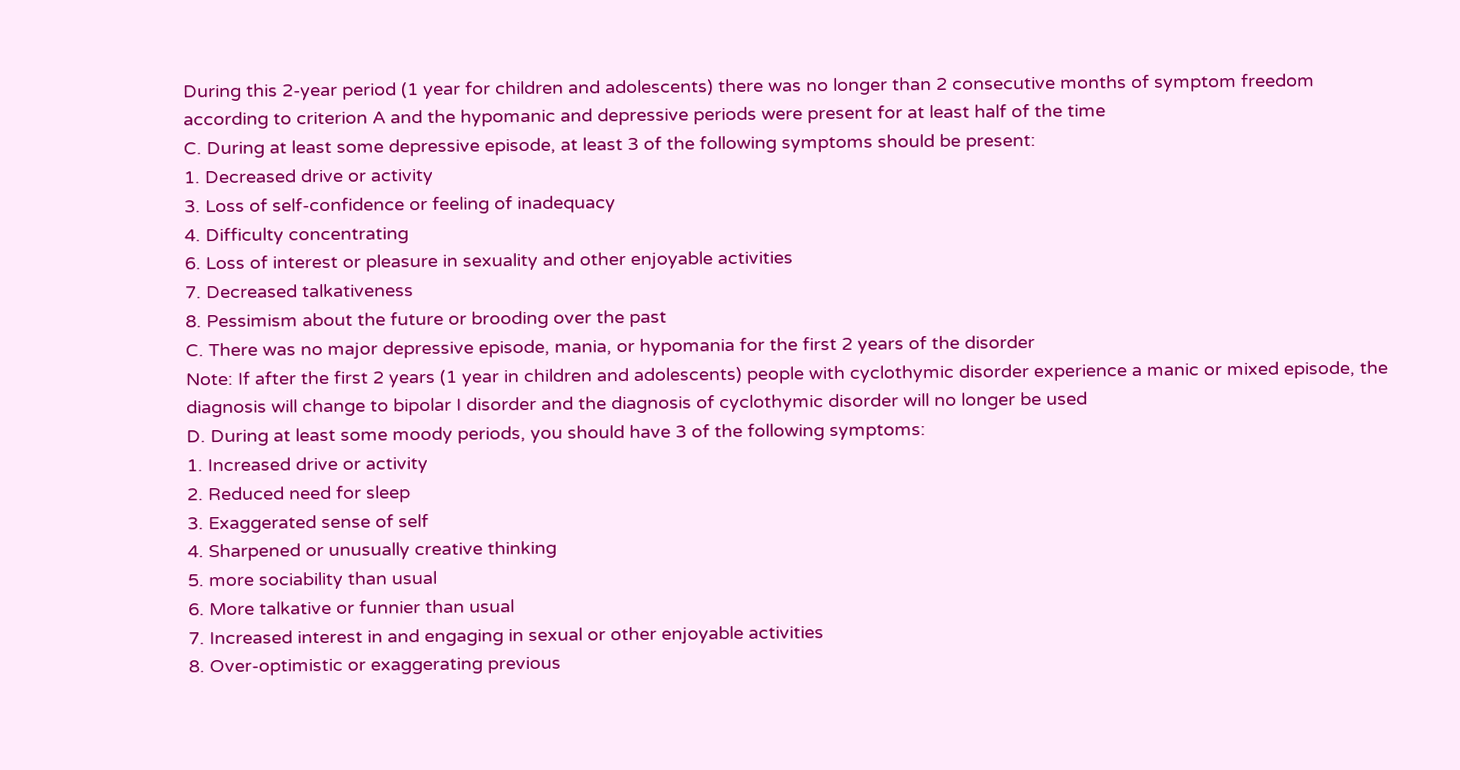During this 2-year period (1 year for children and adolescents) there was no longer than 2 consecutive months of symptom freedom according to criterion A and the hypomanic and depressive periods were present for at least half of the time
C. During at least some depressive episode, at least 3 of the following symptoms should be present:
1. Decreased drive or activity
3. Loss of self-confidence or feeling of inadequacy
4. Difficulty concentrating
6. Loss of interest or pleasure in sexuality and other enjoyable activities
7. Decreased talkativeness
8. Pessimism about the future or brooding over the past
C. There was no major depressive episode, mania, or hypomania for the first 2 years of the disorder
Note: If after the first 2 years (1 year in children and adolescents) people with cyclothymic disorder experience a manic or mixed episode, the diagnosis will change to bipolar I disorder and the diagnosis of cyclothymic disorder will no longer be used
D. During at least some moody periods, you should have 3 of the following symptoms:
1. Increased drive or activity
2. Reduced need for sleep
3. Exaggerated sense of self
4. Sharpened or unusually creative thinking
5. more sociability than usual
6. More talkative or funnier than usual
7. Increased interest in and engaging in sexual or other enjoyable activities
8. Over-optimistic or exaggerating previous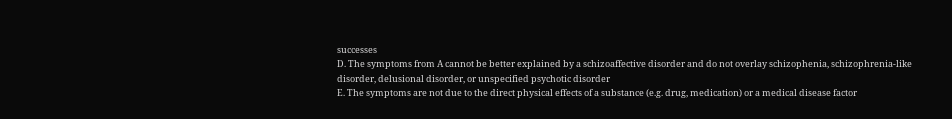successes
D. The symptoms from A cannot be better explained by a schizoaffective disorder and do not overlay schizophenia, schizophrenia-like disorder, delusional disorder, or unspecified psychotic disorder
E. The symptoms are not due to the direct physical effects of a substance (e.g. drug, medication) or a medical disease factor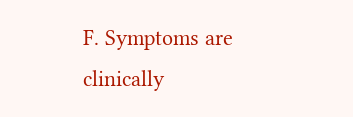F. Symptoms are clinically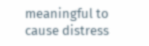meaningful to cause distress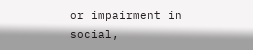or impairment in social,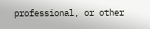professional, or other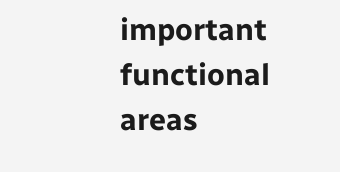important functional areas